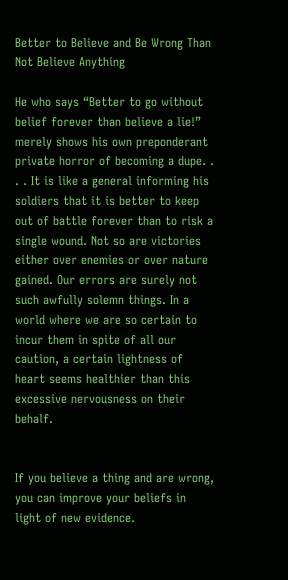Better to Believe and Be Wrong Than Not Believe Anything

He who says “Better to go without belief forever than believe a lie!” merely shows his own preponderant private horror of becoming a dupe. . . . It is like a general informing his soldiers that it is better to keep out of battle forever than to risk a single wound. Not so are victories either over enemies or over nature gained. Our errors are surely not such awfully solemn things. In a world where we are so certain to incur them in spite of all our caution, a certain lightness of heart seems healthier than this excessive nervousness on their behalf.


If you believe a thing and are wrong, you can improve your beliefs in light of new evidence.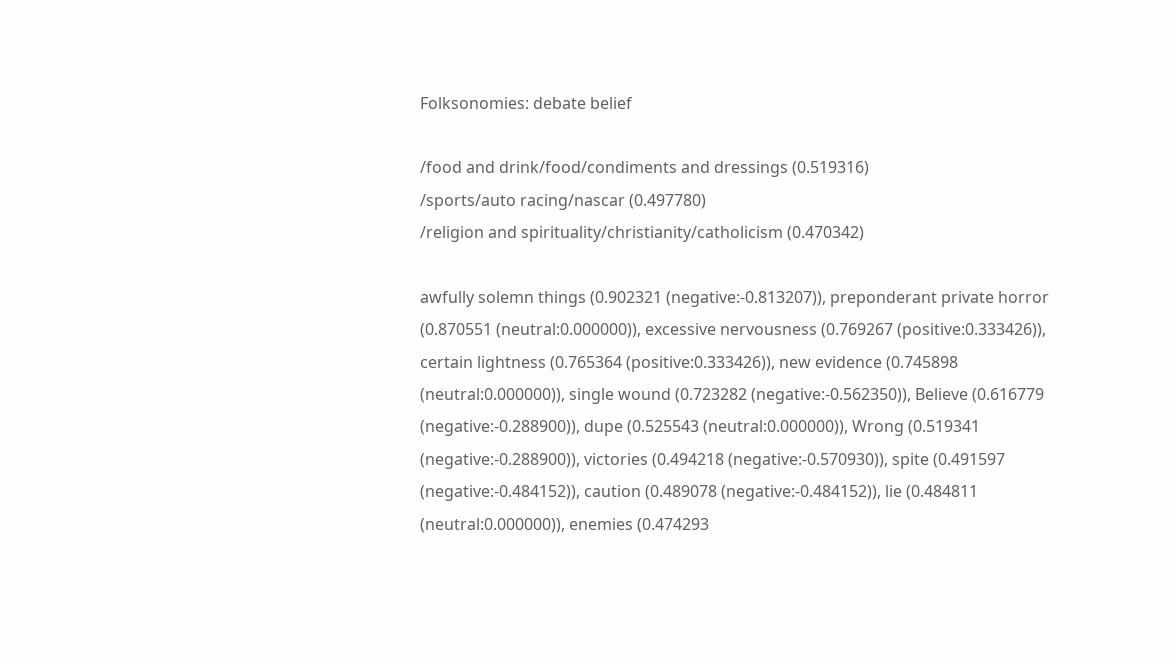Folksonomies: debate belief

/food and drink/food/condiments and dressings (0.519316)
/sports/auto racing/nascar (0.497780)
/religion and spirituality/christianity/catholicism (0.470342)

awfully solemn things (0.902321 (negative:-0.813207)), preponderant private horror (0.870551 (neutral:0.000000)), excessive nervousness (0.769267 (positive:0.333426)), certain lightness (0.765364 (positive:0.333426)), new evidence (0.745898 (neutral:0.000000)), single wound (0.723282 (negative:-0.562350)), Believe (0.616779 (negative:-0.288900)), dupe (0.525543 (neutral:0.000000)), Wrong (0.519341 (negative:-0.288900)), victories (0.494218 (negative:-0.570930)), spite (0.491597 (negative:-0.484152)), caution (0.489078 (negative:-0.484152)), lie (0.484811 (neutral:0.000000)), enemies (0.474293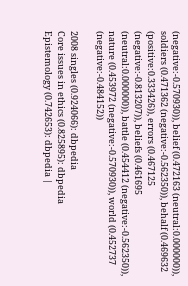(negative:-0.570930)), belief (0.472163 (neutral:0.000000)), soldiers (0.471362 (negative:-0.562350)), behalf (0.469632 (positive:0.333426)), errors (0.467125 (negative:-0.813207)), beliefs (0.461695 (neutral:0.000000)), battle (0.454412 (negative:-0.562350)), nature (0.453972 (negative:-0.570930)), world (0.452737 (negative:-0.484152))

2008 singles (0.924066): dbpedia
Core issues in ethics (0.825895): dbpedia
Epistemology (0.742653): dbpedia |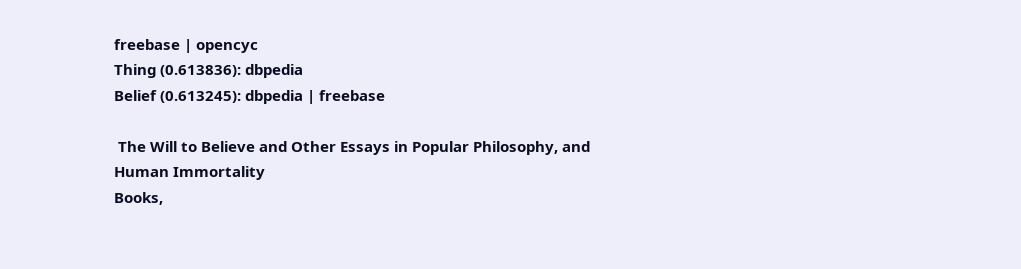freebase | opencyc
Thing (0.613836): dbpedia
Belief (0.613245): dbpedia | freebase

 The Will to Believe and Other Essays in Popular Philosophy, and Human Immortality
Books,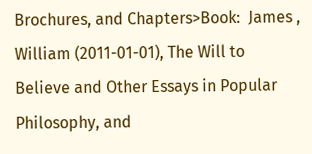Brochures, and Chapters>Book:  James , William (2011-01-01), The Will to Believe and Other Essays in Popular Philosophy, and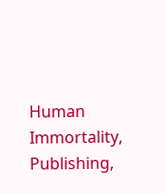Human Immortality, Publishing,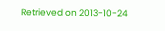Retrieved on 2013-10-24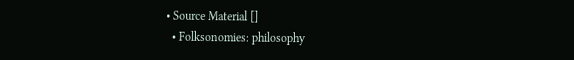• Source Material []
  • Folksonomies: philosophy